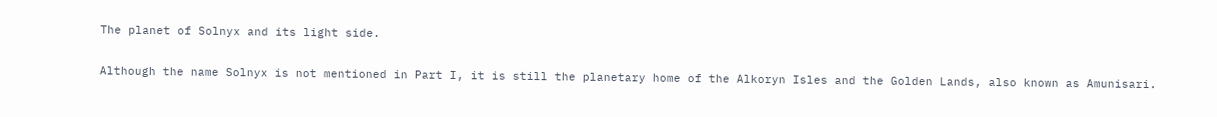The planet of Solnyx and its light side.

Although the name Solnyx is not mentioned in Part I, it is still the planetary home of the Alkoryn Isles and the Golden Lands, also known as Amunisari.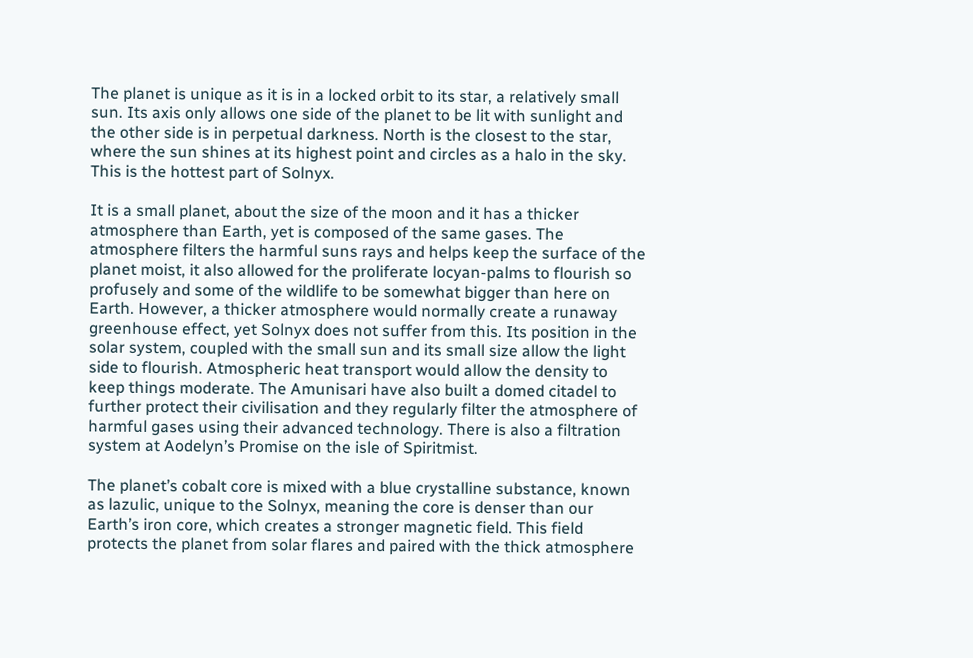The planet is unique as it is in a locked orbit to its star, a relatively small sun. Its axis only allows one side of the planet to be lit with sunlight and the other side is in perpetual darkness. North is the closest to the star, where the sun shines at its highest point and circles as a halo in the sky. This is the hottest part of Solnyx.

It is a small planet, about the size of the moon and it has a thicker atmosphere than Earth, yet is composed of the same gases. The atmosphere filters the harmful suns rays and helps keep the surface of the planet moist, it also allowed for the proliferate locyan-palms to flourish so profusely and some of the wildlife to be somewhat bigger than here on Earth. However, a thicker atmosphere would normally create a runaway greenhouse effect, yet Solnyx does not suffer from this. Its position in the solar system, coupled with the small sun and its small size allow the light side to flourish. Atmospheric heat transport would allow the density to keep things moderate. The Amunisari have also built a domed citadel to further protect their civilisation and they regularly filter the atmosphere of harmful gases using their advanced technology. There is also a filtration system at Aodelyn’s Promise on the isle of Spiritmist.

The planet’s cobalt core is mixed with a blue crystalline substance, known as lazulic, unique to the Solnyx, meaning the core is denser than our Earth’s iron core, which creates a stronger magnetic field. This field protects the planet from solar flares and paired with the thick atmosphere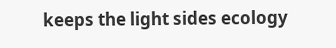keeps the light sides ecology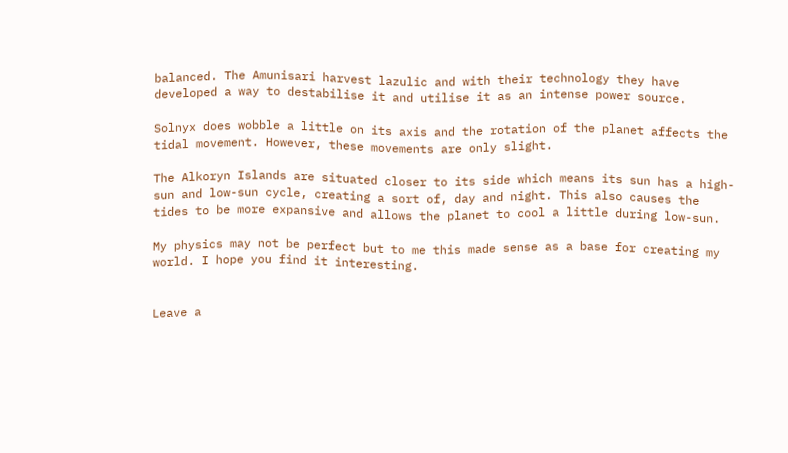balanced. The Amunisari harvest lazulic and with their technology they have developed a way to destabilise it and utilise it as an intense power source.

Solnyx does wobble a little on its axis and the rotation of the planet affects the tidal movement. However, these movements are only slight.

The Alkoryn Islands are situated closer to its side which means its sun has a high-sun and low-sun cycle, creating a sort of, day and night. This also causes the tides to be more expansive and allows the planet to cool a little during low-sun.

My physics may not be perfect but to me this made sense as a base for creating my world. I hope you find it interesting.


Leave a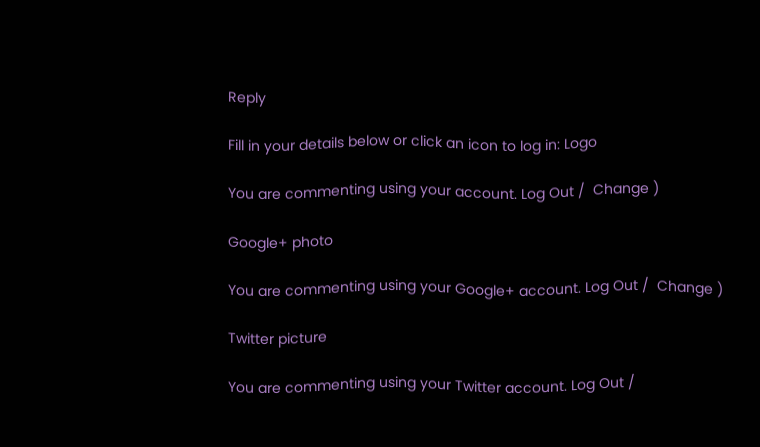Reply

Fill in your details below or click an icon to log in: Logo

You are commenting using your account. Log Out /  Change )

Google+ photo

You are commenting using your Google+ account. Log Out /  Change )

Twitter picture

You are commenting using your Twitter account. Log Out /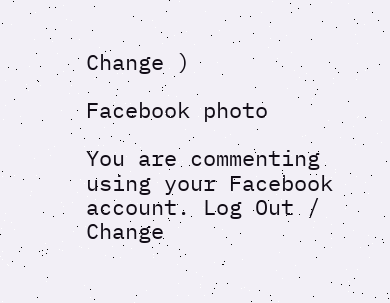Change )

Facebook photo

You are commenting using your Facebook account. Log Out /  Change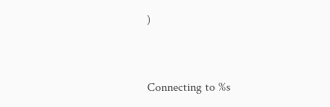)


Connecting to %s